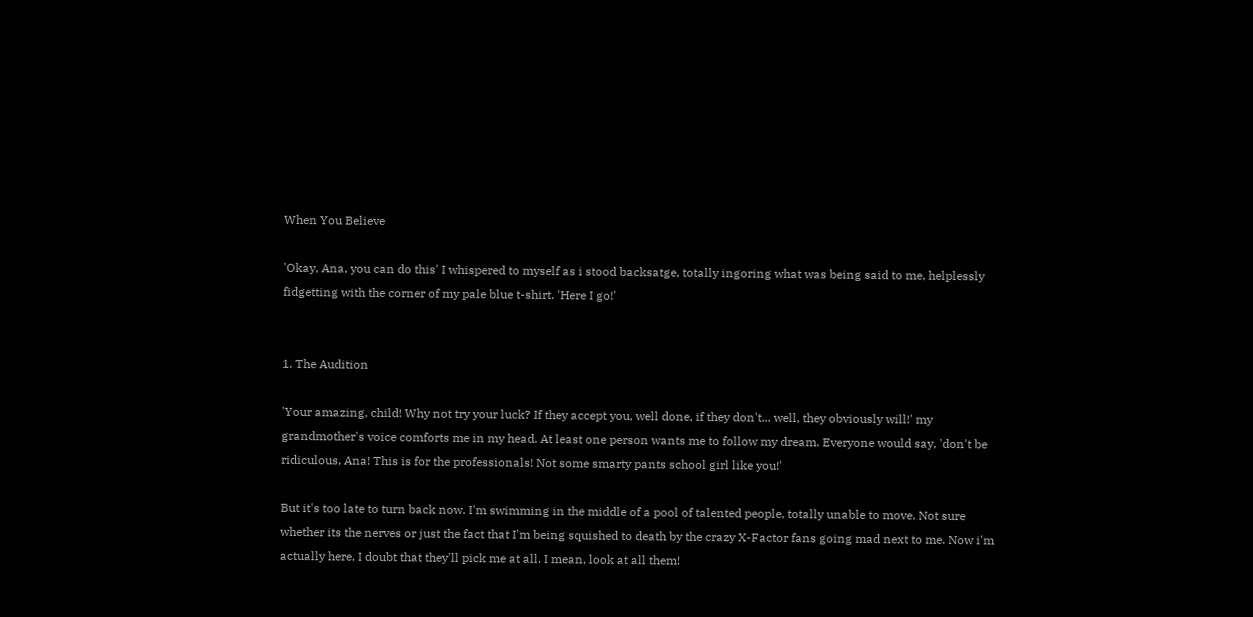When You Believe

'Okay, Ana, you can do this' I whispered to myself as i stood backsatge, totally ingoring what was being said to me, helplessly fidgetting with the corner of my pale blue t-shirt. 'Here I go!'


1. The Audition

'Your amazing, child! Why not try your luck? If they accept you, well done, if they don't... well, they obviously will!' my grandmother's voice comforts me in my head. At least one person wants me to follow my dream. Everyone would say, 'don't be ridiculous, Ana! This is for the professionals! Not some smarty pants school girl like you!'

But it's too late to turn back now. I'm swimming in the middle of a pool of talented people, totally unable to move. Not sure whether its the nerves or just the fact that I'm being squished to death by the crazy X-Factor fans going mad next to me. Now i'm actually here, I doubt that they'll pick me at all. I mean, look at all them!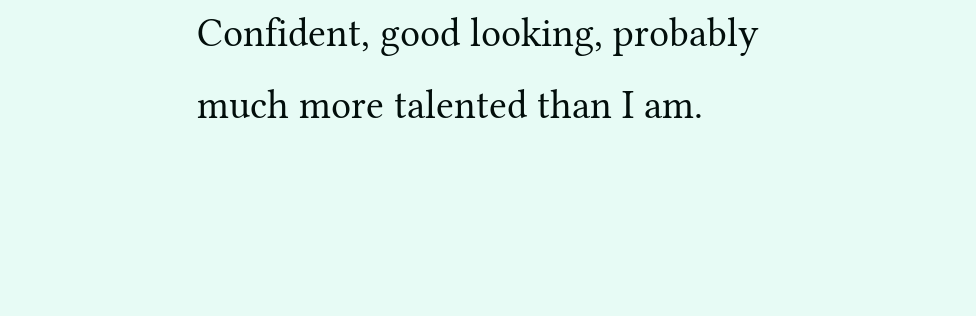Confident, good looking, probably much more talented than I am.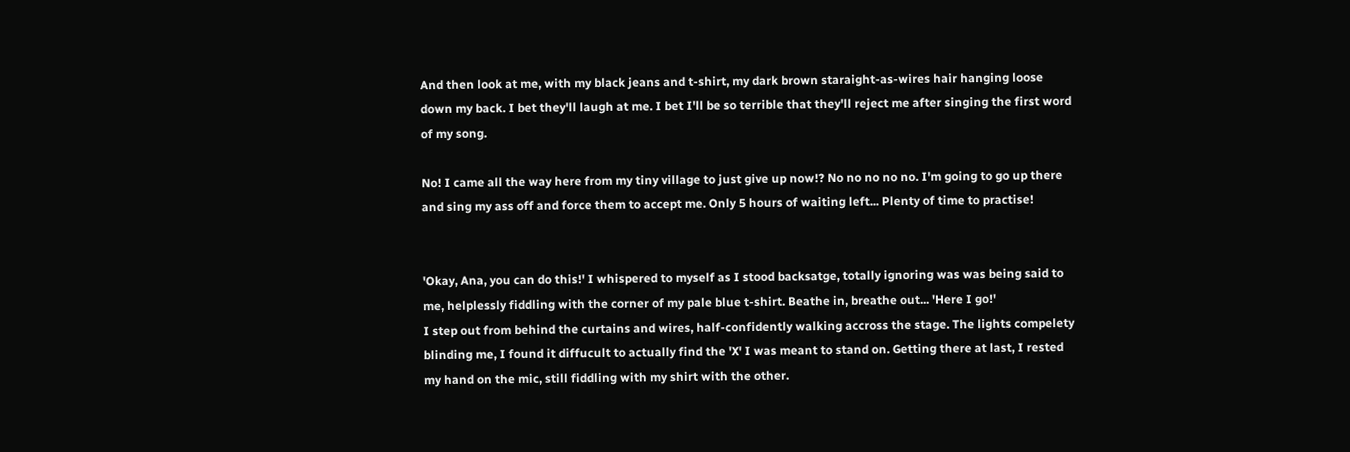And then look at me, with my black jeans and t-shirt, my dark brown staraight-as-wires hair hanging loose down my back. I bet they'll laugh at me. I bet I'll be so terrible that they'll reject me after singing the first word of my song.

No! I came all the way here from my tiny village to just give up now!? No no no no no. I'm going to go up there and sing my ass off and force them to accept me. Only 5 hours of waiting left... Plenty of time to practise!


'Okay, Ana, you can do this!' I whispered to myself as I stood backsatge, totally ignoring was was being said to me, helplessly fiddling with the corner of my pale blue t-shirt. Beathe in, breathe out... 'Here I go!'
I step out from behind the curtains and wires, half-confidently walking accross the stage. The lights compelety blinding me, I found it diffucult to actually find the 'X' I was meant to stand on. Getting there at last, I rested my hand on the mic, still fiddling with my shirt with the other.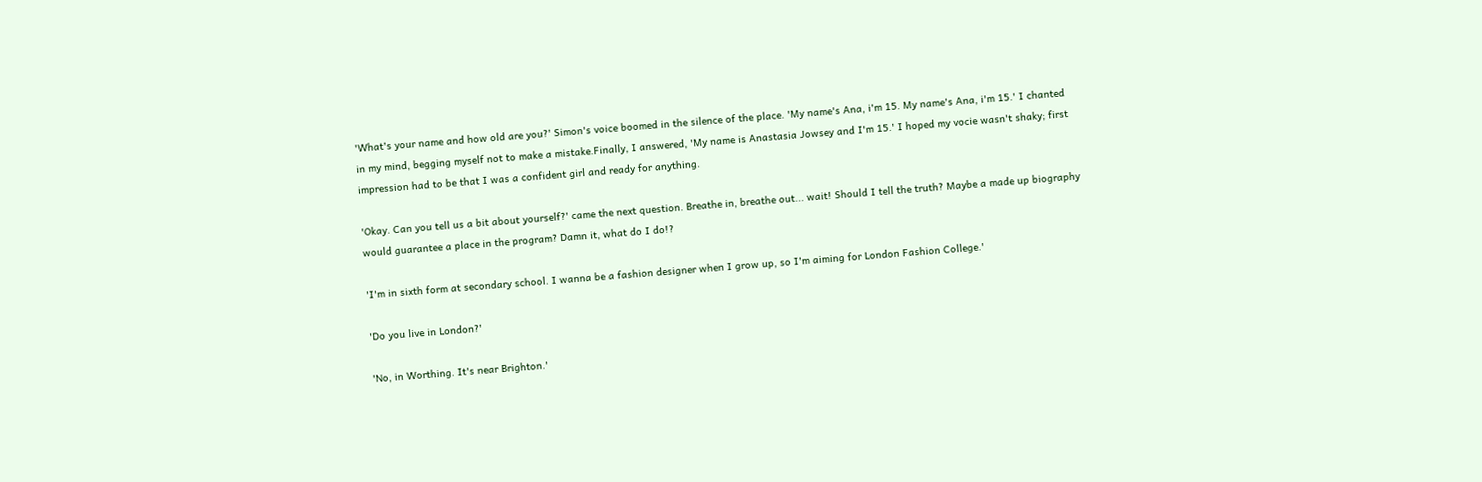'What's your name and how old are you?' Simon's voice boomed in the silence of the place. 'My name's Ana, i'm 15. My name's Ana, i'm 15.' I chanted in my mind, begging myself not to make a mistake.Finally, I answered, 'My name is Anastasia Jowsey and I'm 15.' I hoped my vocie wasn't shaky; first impression had to be that I was a confident girl and ready for anything.

'Okay. Can you tell us a bit about yourself?' came the next question. Breathe in, breathe out... wait! Should I tell the truth? Maybe a made up biography would guarantee a place in the program? Damn it, what do I do!?

'I'm in sixth form at secondary school. I wanna be a fashion designer when I grow up, so I'm aiming for London Fashion College.'

'Do you live in London?'

'No, in Worthing. It's near Brighton.'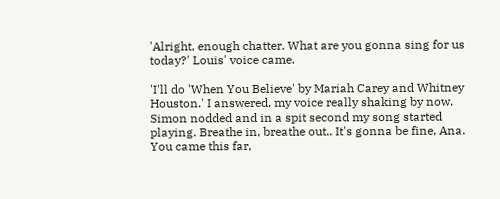'Alright, enough chatter. What are you gonna sing for us today?' Louis' voice came.

'I'll do 'When You Believe' by Mariah Carey and Whitney Houston.' I answered, my voice really shaking by now. Simon nodded and in a spit second my song started playing. Breathe in, breathe out.. It's gonna be fine, Ana. You came this far,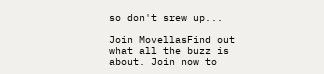so don't srew up...

Join MovellasFind out what all the buzz is about. Join now to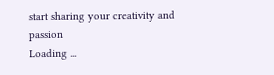start sharing your creativity and passion
Loading ...